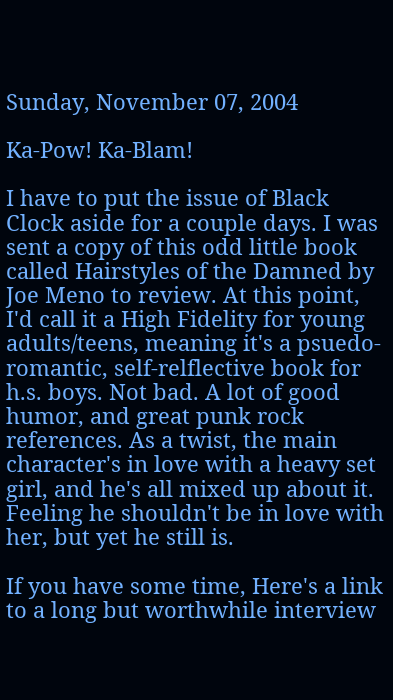Sunday, November 07, 2004

Ka-Pow! Ka-Blam!

I have to put the issue of Black Clock aside for a couple days. I was sent a copy of this odd little book called Hairstyles of the Damned by Joe Meno to review. At this point, I'd call it a High Fidelity for young adults/teens, meaning it's a psuedo-romantic, self-relflective book for h.s. boys. Not bad. A lot of good humor, and great punk rock references. As a twist, the main character's in love with a heavy set girl, and he's all mixed up about it. Feeling he shouldn't be in love with her, but yet he still is.

If you have some time, Here's a link to a long but worthwhile interview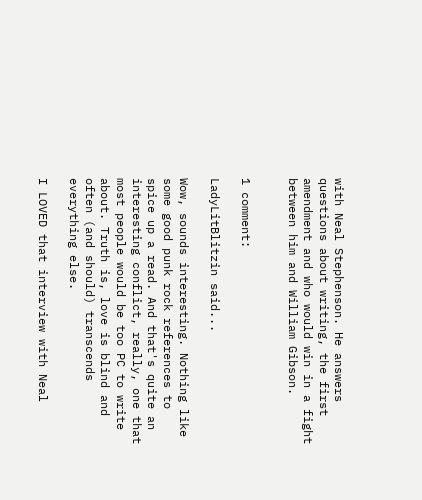with Neal Stephenson. He answers questions about writing, the first amendment and who would win in a fight between him and William Gibson.


1 comment:

LadyLitBlitzin said...

Wow, sounds interesting. Nothing like some good punk rock references to spice up a read. And that's quite an interesting conflict, really, one that most people would be too PC to write about. Truth is, love is blind and often (and should) transcends everything else.

I LOVED that interview with Neal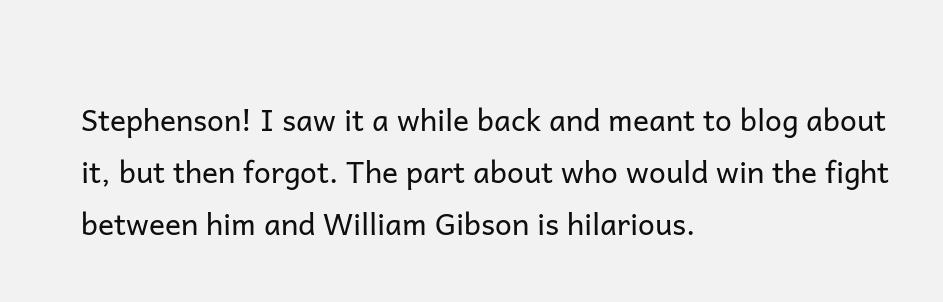Stephenson! I saw it a while back and meant to blog about it, but then forgot. The part about who would win the fight between him and William Gibson is hilarious.